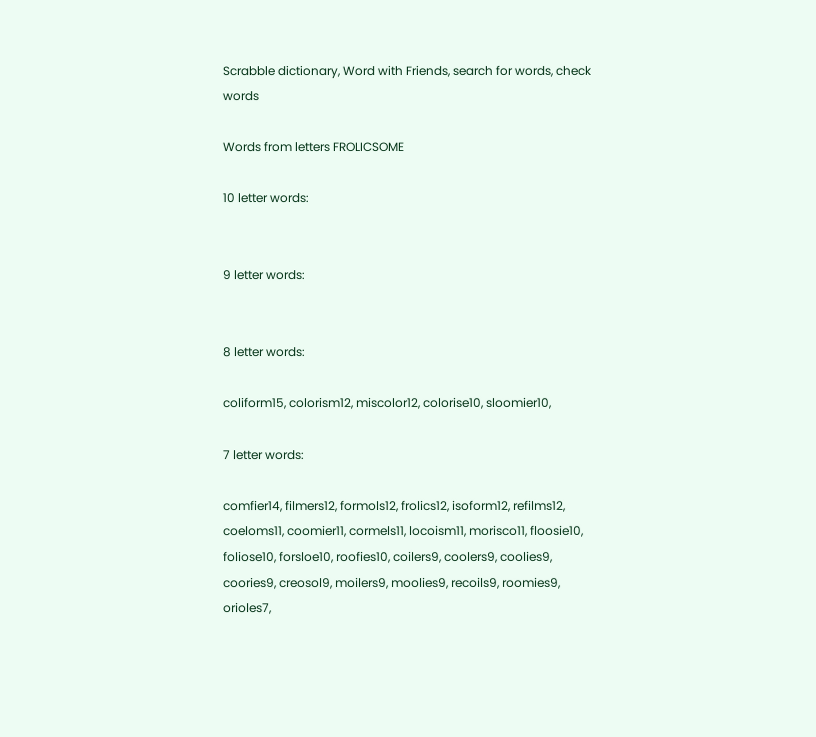Scrabble dictionary, Word with Friends, search for words, check words

Words from letters FROLICSOME

10 letter words:


9 letter words:


8 letter words:

coliform15, colorism12, miscolor12, colorise10, sloomier10,

7 letter words:

comfier14, filmers12, formols12, frolics12, isoform12, refilms12, coeloms11, coomier11, cormels11, locoism11, morisco11, floosie10, foliose10, forsloe10, roofies10, coilers9, coolers9, coolies9, coories9, creosol9, moilers9, moolies9, recoils9, roomies9, orioles7,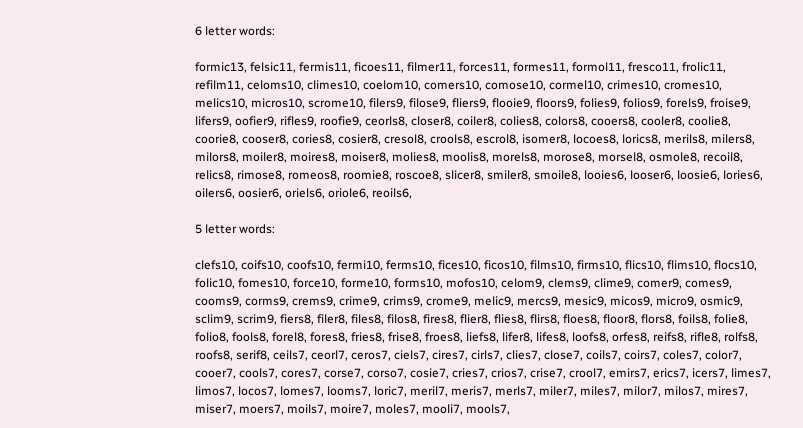6 letter words:

formic13, felsic11, fermis11, ficoes11, filmer11, forces11, formes11, formol11, fresco11, frolic11, refilm11, celoms10, climes10, coelom10, comers10, comose10, cormel10, crimes10, cromes10, melics10, micros10, scrome10, filers9, filose9, fliers9, flooie9, floors9, folies9, folios9, forels9, froise9, lifers9, oofier9, rifles9, roofie9, ceorls8, closer8, coiler8, colies8, colors8, cooers8, cooler8, coolie8, coorie8, cooser8, cories8, cosier8, cresol8, crools8, escrol8, isomer8, locoes8, lorics8, merils8, milers8, milors8, moiler8, moires8, moiser8, molies8, moolis8, morels8, morose8, morsel8, osmole8, recoil8, relics8, rimose8, romeos8, roomie8, roscoe8, slicer8, smiler8, smoile8, looies6, looser6, loosie6, lories6, oilers6, oosier6, oriels6, oriole6, reoils6,

5 letter words:

clefs10, coifs10, coofs10, fermi10, ferms10, fices10, ficos10, films10, firms10, flics10, flims10, flocs10, folic10, fomes10, force10, forme10, forms10, mofos10, celom9, clems9, clime9, comer9, comes9, cooms9, corms9, crems9, crime9, crims9, crome9, melic9, mercs9, mesic9, micos9, micro9, osmic9, sclim9, scrim9, fiers8, filer8, files8, filos8, fires8, flier8, flies8, flirs8, floes8, floor8, flors8, foils8, folie8, folio8, fools8, forel8, fores8, fries8, frise8, froes8, liefs8, lifer8, lifes8, loofs8, orfes8, reifs8, rifle8, rolfs8, roofs8, serif8, ceils7, ceorl7, ceros7, ciels7, cires7, cirls7, clies7, close7, coils7, coirs7, coles7, color7, cooer7, cools7, cores7, corse7, corso7, cosie7, cries7, crios7, crise7, crool7, emirs7, erics7, icers7, limes7, limos7, locos7, lomes7, looms7, loric7, meril7, meris7, merls7, miler7, miles7, milor7, milos7, mires7, miser7, moers7, moils7, moire7, moles7, mooli7, mools7,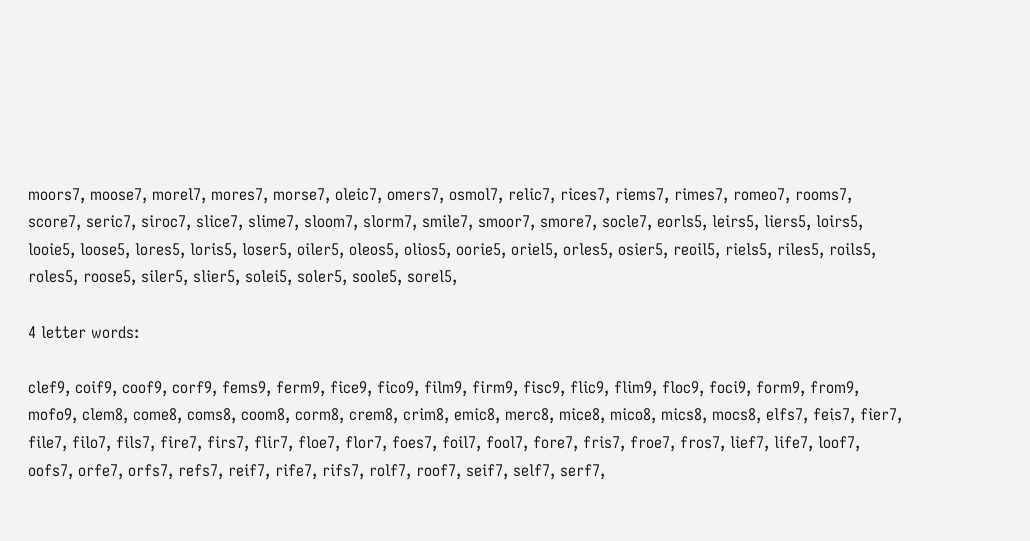moors7, moose7, morel7, mores7, morse7, oleic7, omers7, osmol7, relic7, rices7, riems7, rimes7, romeo7, rooms7, score7, seric7, siroc7, slice7, slime7, sloom7, slorm7, smile7, smoor7, smore7, socle7, eorls5, leirs5, liers5, loirs5, looie5, loose5, lores5, loris5, loser5, oiler5, oleos5, olios5, oorie5, oriel5, orles5, osier5, reoil5, riels5, riles5, roils5, roles5, roose5, siler5, slier5, solei5, soler5, soole5, sorel5,

4 letter words:

clef9, coif9, coof9, corf9, fems9, ferm9, fice9, fico9, film9, firm9, fisc9, flic9, flim9, floc9, foci9, form9, from9, mofo9, clem8, come8, coms8, coom8, corm8, crem8, crim8, emic8, merc8, mice8, mico8, mics8, mocs8, elfs7, feis7, fier7, file7, filo7, fils7, fire7, firs7, flir7, floe7, flor7, foes7, foil7, fool7, fore7, fris7, froe7, fros7, lief7, life7, loof7, oofs7, orfe7, orfs7, refs7, reif7, rife7, rifs7, rolf7, roof7, seif7, self7, serf7,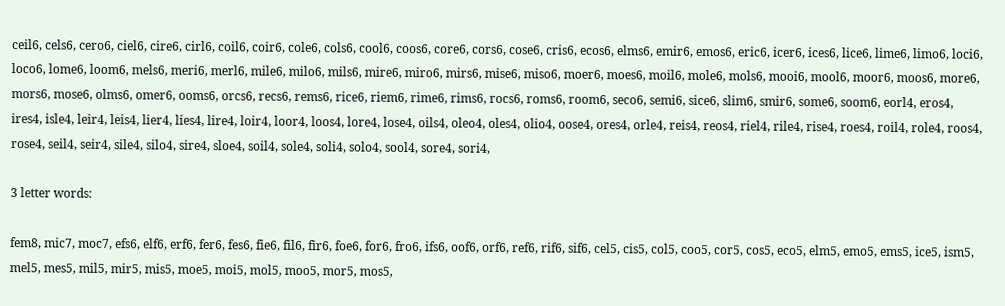ceil6, cels6, cero6, ciel6, cire6, cirl6, coil6, coir6, cole6, cols6, cool6, coos6, core6, cors6, cose6, cris6, ecos6, elms6, emir6, emos6, eric6, icer6, ices6, lice6, lime6, limo6, loci6, loco6, lome6, loom6, mels6, meri6, merl6, mile6, milo6, mils6, mire6, miro6, mirs6, mise6, miso6, moer6, moes6, moil6, mole6, mols6, mooi6, mool6, moor6, moos6, more6, mors6, mose6, olms6, omer6, ooms6, orcs6, recs6, rems6, rice6, riem6, rime6, rims6, rocs6, roms6, room6, seco6, semi6, sice6, slim6, smir6, some6, soom6, eorl4, eros4, ires4, isle4, leir4, leis4, lier4, lies4, lire4, loir4, loor4, loos4, lore4, lose4, oils4, oleo4, oles4, olio4, oose4, ores4, orle4, reis4, reos4, riel4, rile4, rise4, roes4, roil4, role4, roos4, rose4, seil4, seir4, sile4, silo4, sire4, sloe4, soil4, sole4, soli4, solo4, sool4, sore4, sori4,

3 letter words:

fem8, mic7, moc7, efs6, elf6, erf6, fer6, fes6, fie6, fil6, fir6, foe6, for6, fro6, ifs6, oof6, orf6, ref6, rif6, sif6, cel5, cis5, col5, coo5, cor5, cos5, eco5, elm5, emo5, ems5, ice5, ism5, mel5, mes5, mil5, mir5, mis5, moe5, moi5, mol5, moo5, mor5, mos5,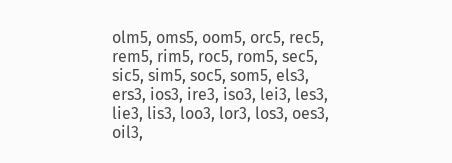olm5, oms5, oom5, orc5, rec5, rem5, rim5, roc5, rom5, sec5, sic5, sim5, soc5, som5, els3, ers3, ios3, ire3, iso3, lei3, les3, lie3, lis3, loo3, lor3, los3, oes3, oil3,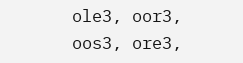ole3, oor3, oos3, ore3,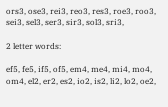ors3, ose3, rei3, reo3, res3, roe3, roo3, sei3, sel3, ser3, sir3, sol3, sri3,

2 letter words:

ef5, fe5, if5, of5, em4, me4, mi4, mo4, om4, el2, er2, es2, io2, is2, li2, lo2, oe2,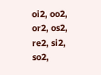oi2, oo2, or2, os2, re2, si2, so2,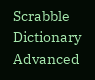Scrabble Dictionary Advanced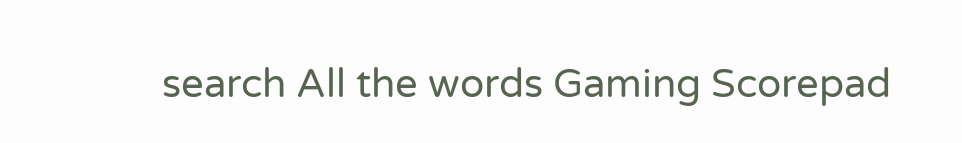search All the words Gaming Scorepad